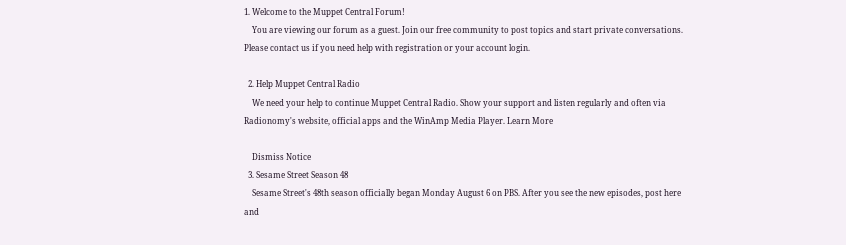1. Welcome to the Muppet Central Forum!
    You are viewing our forum as a guest. Join our free community to post topics and start private conversations. Please contact us if you need help with registration or your account login.

  2. Help Muppet Central Radio
    We need your help to continue Muppet Central Radio. Show your support and listen regularly and often via Radionomy's website, official apps and the WinAmp Media Player. Learn More

    Dismiss Notice
  3. Sesame Street Season 48
    Sesame Street's 48th season officially began Monday August 6 on PBS. After you see the new episodes, post here and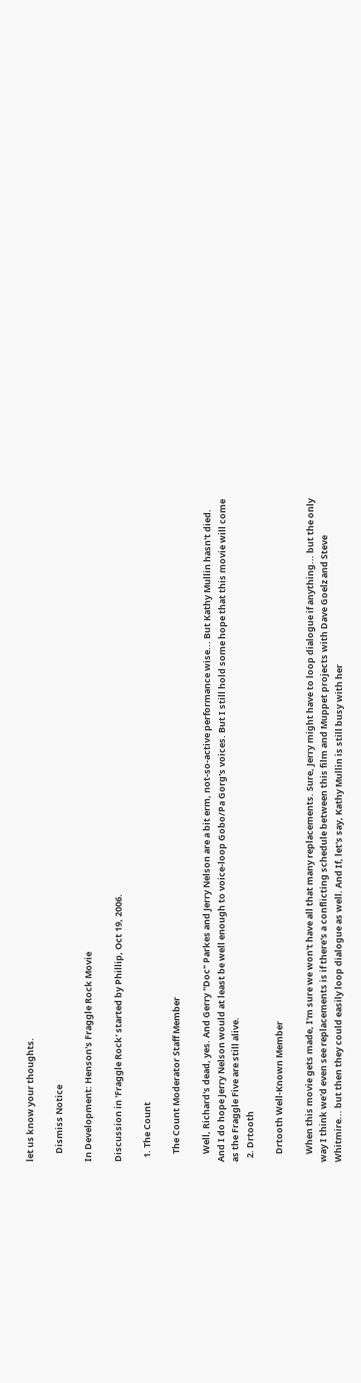let us know your thoughts.

    Dismiss Notice

In Development: Henson's Fraggle Rock Movie

Discussion in 'Fraggle Rock' started by Phillip, Oct 19, 2006.

  1. The Count

    The Count Moderator Staff Member

    Well, Richard's dead, yes. And Gerry "Doc" Parkes and Jerry Nelson are a bit erm, not-so-active performance wise... But Kathy Mullin hasn't died. And I do hope Jerry Nelson would at least be well enough to voice-loop Gobo/Pa Gorg's voices. But I still hold some hope that this movie will come as the Fraggle Five are still alive.
  2. Drtooth

    Drtooth Well-Known Member

    When this movie gets made, I'm sure we won't have all that many replacements. Sure, Jerry might have to loop dialogue if anything... but the only way I think we'd even see replacements is if there's a conflicting schedule between this film and Muppet projects with Dave Goelz and Steve Whitmire... but then they could easily loop dialogue as well. And If, let's say, Kathy Mullin is still busy with her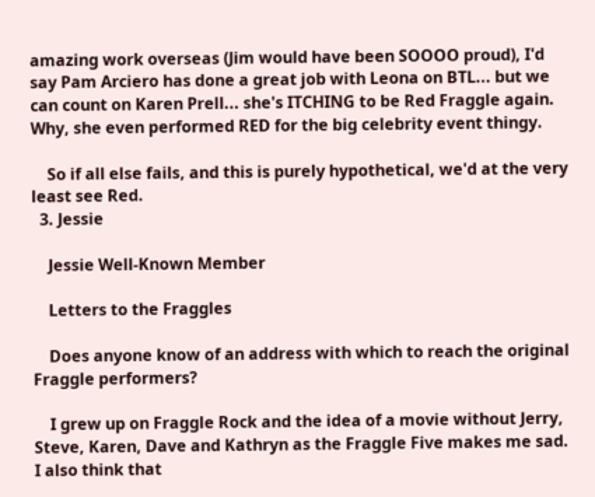amazing work overseas (Jim would have been SOOOO proud), I'd say Pam Arciero has done a great job with Leona on BTL... but we can count on Karen Prell... she's ITCHING to be Red Fraggle again. Why, she even performed RED for the big celebrity event thingy.

    So if all else fails, and this is purely hypothetical, we'd at the very least see Red.
  3. Jessie

    Jessie Well-Known Member

    Letters to the Fraggles

    Does anyone know of an address with which to reach the original Fraggle performers?

    I grew up on Fraggle Rock and the idea of a movie without Jerry, Steve, Karen, Dave and Kathryn as the Fraggle Five makes me sad. I also think that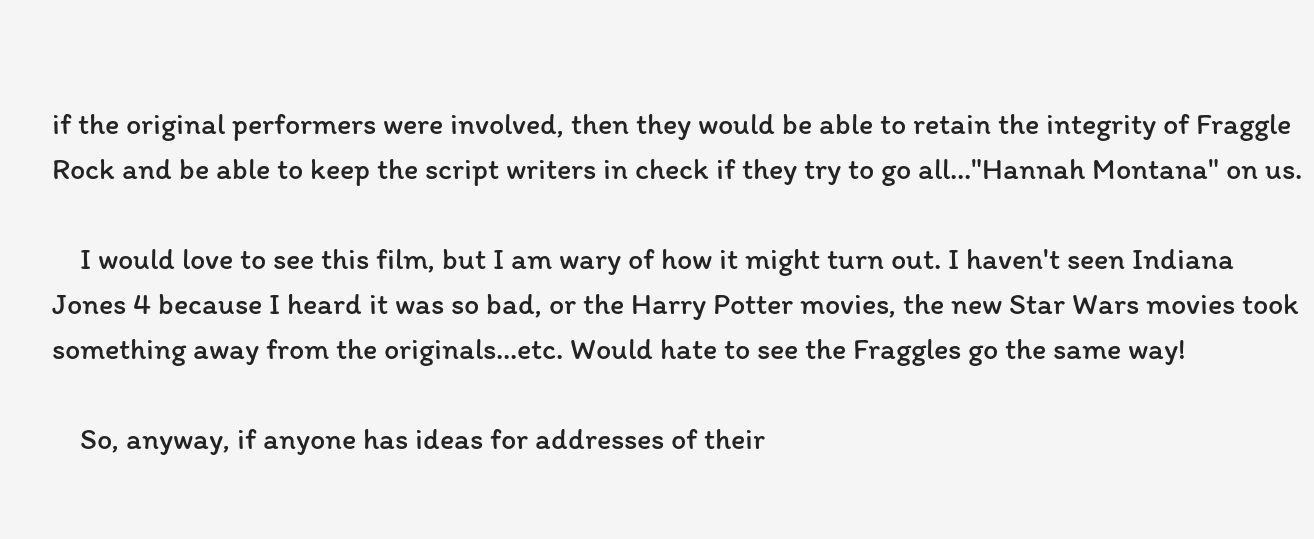if the original performers were involved, then they would be able to retain the integrity of Fraggle Rock and be able to keep the script writers in check if they try to go all..."Hannah Montana" on us.

    I would love to see this film, but I am wary of how it might turn out. I haven't seen Indiana Jones 4 because I heard it was so bad, or the Harry Potter movies, the new Star Wars movies took something away from the originals...etc. Would hate to see the Fraggles go the same way!

    So, anyway, if anyone has ideas for addresses of their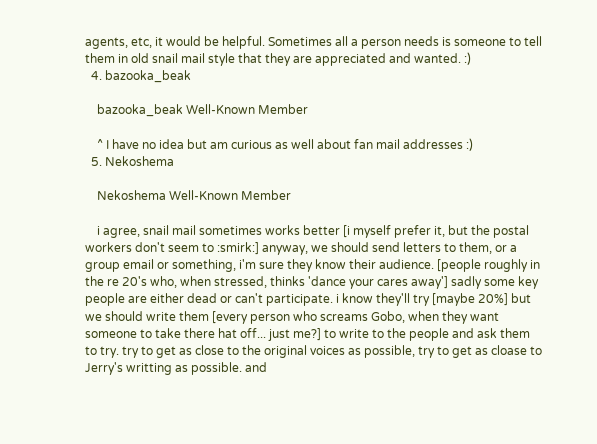agents, etc, it would be helpful. Sometimes all a person needs is someone to tell them in old snail mail style that they are appreciated and wanted. :)
  4. bazooka_beak

    bazooka_beak Well-Known Member

    ^ I have no idea but am curious as well about fan mail addresses :)
  5. Nekoshema

    Nekoshema Well-Known Member

    i agree, snail mail sometimes works better [i myself prefer it, but the postal workers don't seem to :smirk:] anyway, we should send letters to them, or a group email or something, i'm sure they know their audience. [people roughly in the re 20's who, when stressed, thinks 'dance your cares away'] sadly some key people are either dead or can't participate. i know they'll try [maybe 20%] but we should write them [every person who screams Gobo, when they want someone to take there hat off... just me?] to write to the people and ask them to try. try to get as close to the original voices as possible, try to get as cloase to Jerry's writting as possible. and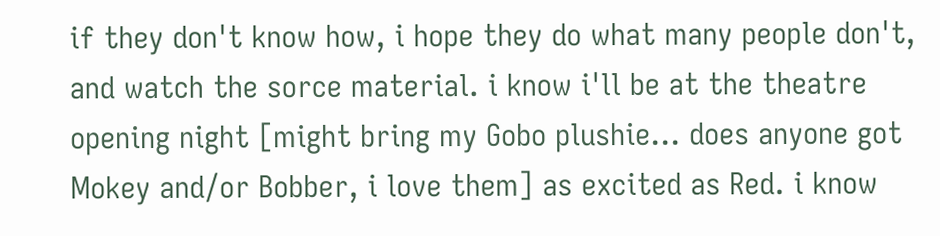if they don't know how, i hope they do what many people don't, and watch the sorce material. i know i'll be at the theatre opening night [might bring my Gobo plushie... does anyone got Mokey and/or Bobber, i love them] as excited as Red. i know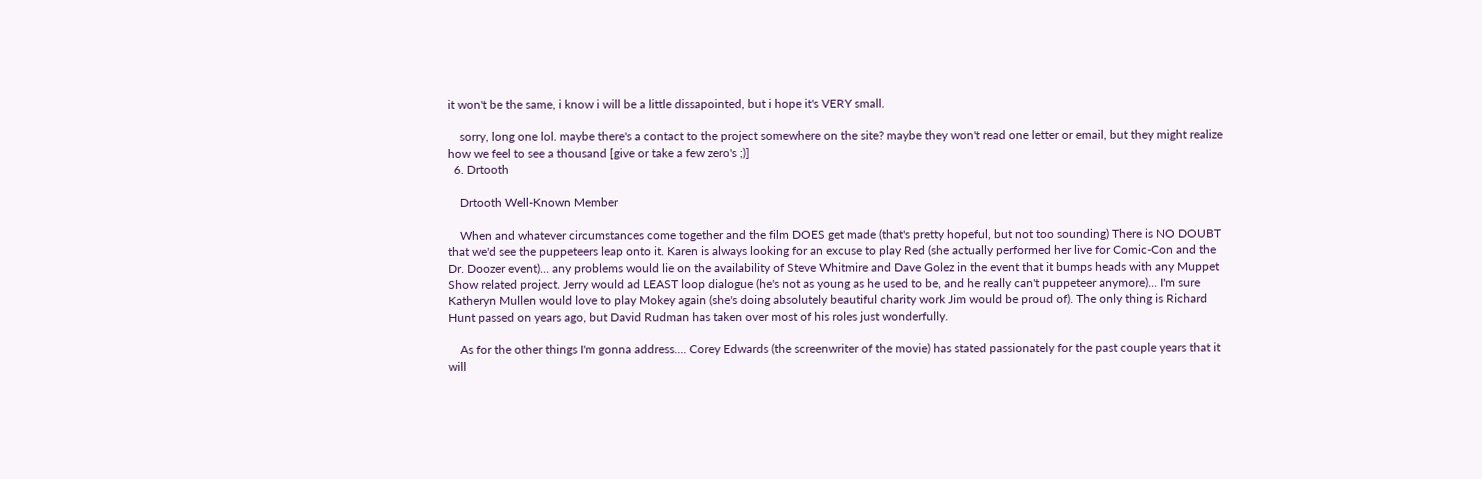it won't be the same, i know i will be a little dissapointed, but i hope it's VERY small.

    sorry, long one lol. maybe there's a contact to the project somewhere on the site? maybe they won't read one letter or email, but they might realize how we feel to see a thousand [give or take a few zero's ;)]
  6. Drtooth

    Drtooth Well-Known Member

    When and whatever circumstances come together and the film DOES get made (that's pretty hopeful, but not too sounding) There is NO DOUBT that we'd see the puppeteers leap onto it. Karen is always looking for an excuse to play Red (she actually performed her live for Comic-Con and the Dr. Doozer event)... any problems would lie on the availability of Steve Whitmire and Dave Golez in the event that it bumps heads with any Muppet Show related project. Jerry would ad LEAST loop dialogue (he's not as young as he used to be, and he really can't puppeteer anymore)... I'm sure Katheryn Mullen would love to play Mokey again (she's doing absolutely beautiful charity work Jim would be proud of). The only thing is Richard Hunt passed on years ago, but David Rudman has taken over most of his roles just wonderfully.

    As for the other things I'm gonna address.... Corey Edwards (the screenwriter of the movie) has stated passionately for the past couple years that it will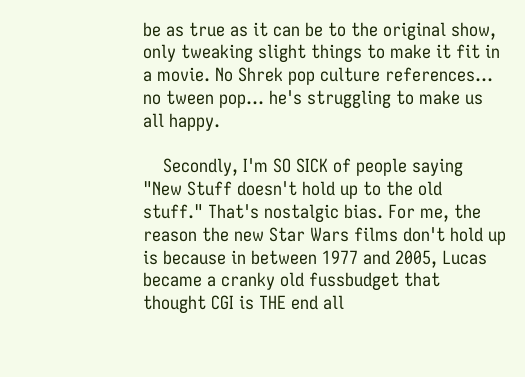be as true as it can be to the original show, only tweaking slight things to make it fit in a movie. No Shrek pop culture references... no tween pop... he's struggling to make us all happy.

    Secondly, I'm SO SICK of people saying "New Stuff doesn't hold up to the old stuff." That's nostalgic bias. For me, the reason the new Star Wars films don't hold up is because in between 1977 and 2005, Lucas became a cranky old fussbudget that thought CGI is THE end all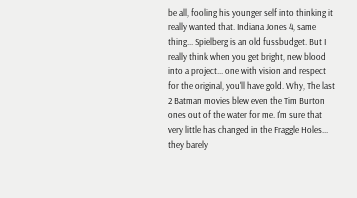be all, fooling his younger self into thinking it really wanted that. Indiana Jones 4, same thing... Spielberg is an old fussbudget. But I really think when you get bright, new blood into a project... one with vision and respect for the original, you'll have gold. Why, The last 2 Batman movies blew even the Tim Burton ones out of the water for me. I'm sure that very little has changed in the Fraggle Holes... they barely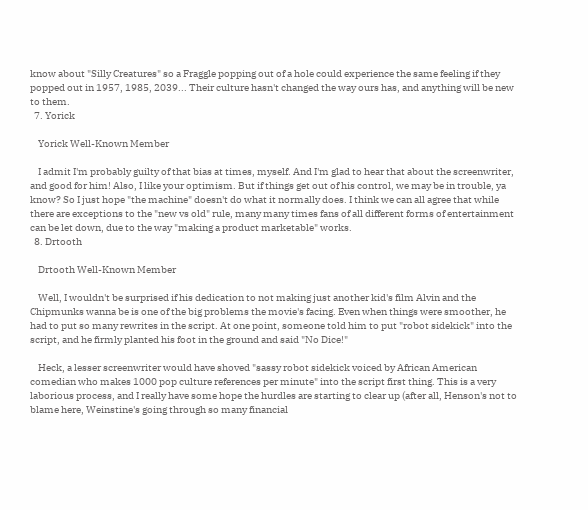know about "Silly Creatures" so a Fraggle popping out of a hole could experience the same feeling if they popped out in 1957, 1985, 2039... Their culture hasn't changed the way ours has, and anything will be new to them.
  7. Yorick

    Yorick Well-Known Member

    I admit I'm probably guilty of that bias at times, myself. And I'm glad to hear that about the screenwriter, and good for him! Also, I like your optimism. But if things get out of his control, we may be in trouble, ya know? So I just hope "the machine" doesn't do what it normally does. I think we can all agree that while there are exceptions to the "new vs old" rule, many many times fans of all different forms of entertainment can be let down, due to the way "making a product marketable" works.
  8. Drtooth

    Drtooth Well-Known Member

    Well, I wouldn't be surprised if his dedication to not making just another kid's film Alvin and the Chipmunks wanna be is one of the big problems the movie's facing. Even when things were smoother, he had to put so many rewrites in the script. At one point, someone told him to put "robot sidekick" into the script, and he firmly planted his foot in the ground and said "No Dice!"

    Heck, a lesser screenwriter would have shoved "sassy robot sidekick voiced by African American comedian who makes 1000 pop culture references per minute" into the script first thing. This is a very laborious process, and I really have some hope the hurdles are starting to clear up (after all, Henson's not to blame here, Weinstine's going through so many financial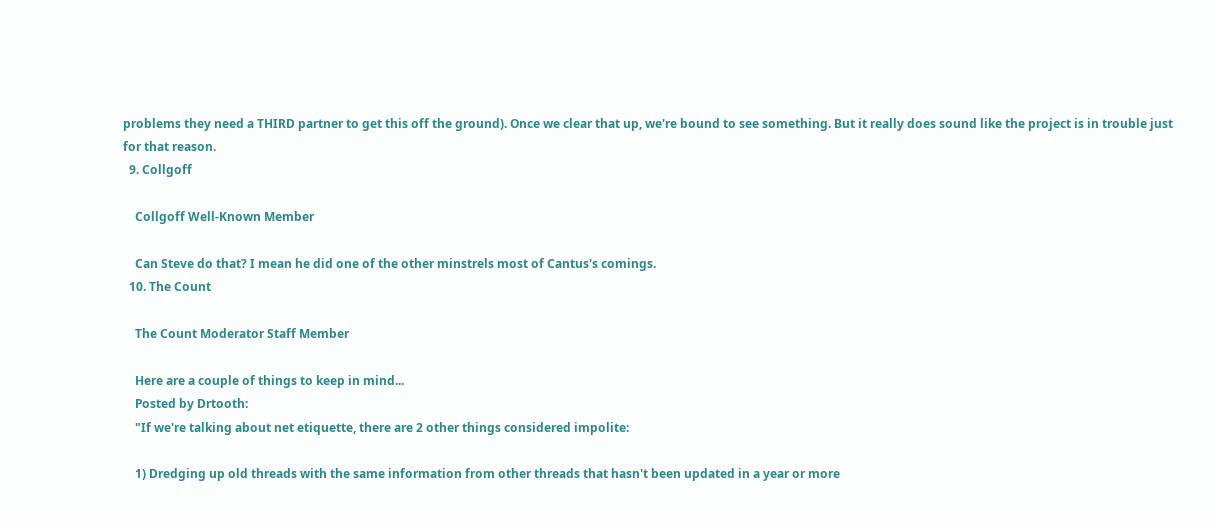problems they need a THIRD partner to get this off the ground). Once we clear that up, we're bound to see something. But it really does sound like the project is in trouble just for that reason.
  9. Collgoff

    Collgoff Well-Known Member

    Can Steve do that? I mean he did one of the other minstrels most of Cantus's comings.
  10. The Count

    The Count Moderator Staff Member

    Here are a couple of things to keep in mind...
    Posted by Drtooth:
    "If we're talking about net etiquette, there are 2 other things considered impolite:

    1) Dredging up old threads with the same information from other threads that hasn't been updated in a year or more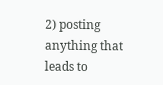2) posting anything that leads to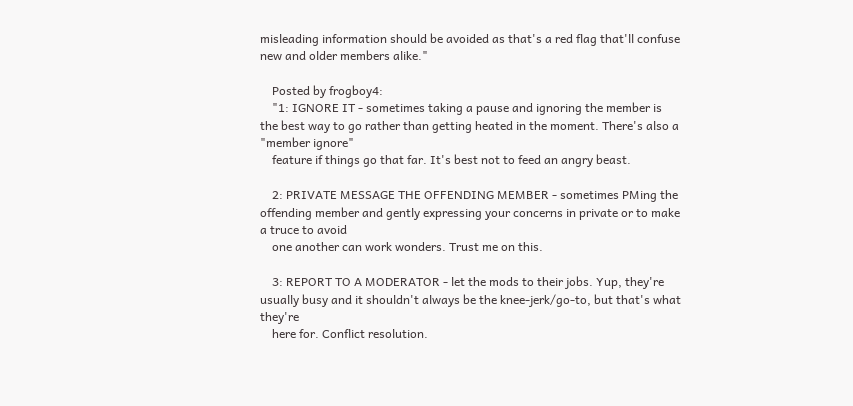misleading information should be avoided as that's a red flag that'll confuse new and older members alike."

    Posted by frogboy4:
    "1: IGNORE IT - sometimes taking a pause and ignoring the member is the best way to go rather than getting heated in the moment. There's also a "member ignore"
    feature if things go that far. It's best not to feed an angry beast.

    2: PRIVATE MESSAGE THE OFFENDING MEMBER - sometimes PMing the offending member and gently expressing your concerns in private or to make a truce to avoid
    one another can work wonders. Trust me on this.

    3: REPORT TO A MODERATOR - let the mods to their jobs. Yup, they're usually busy and it shouldn't always be the knee-jerk/go-to, but that's what they're
    here for. Conflict resolution.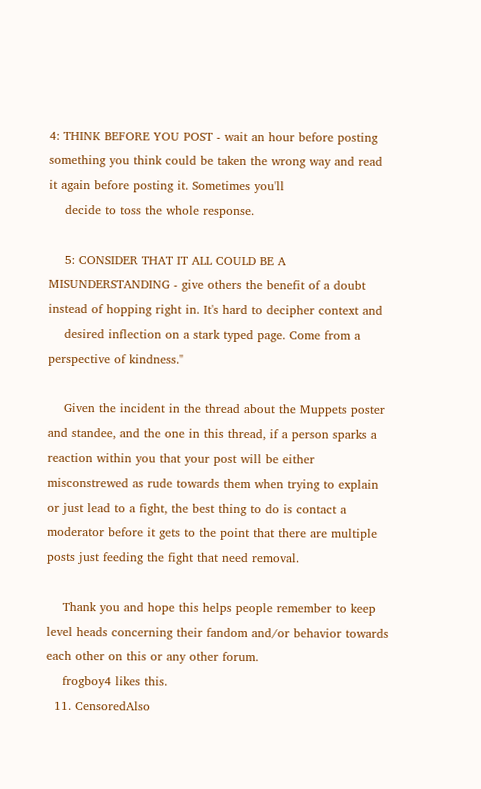4: THINK BEFORE YOU POST - wait an hour before posting something you think could be taken the wrong way and read it again before posting it. Sometimes you'll
    decide to toss the whole response.

    5: CONSIDER THAT IT ALL COULD BE A MISUNDERSTANDING - give others the benefit of a doubt instead of hopping right in. It's hard to decipher context and
    desired inflection on a stark typed page. Come from a perspective of kindness."

    Given the incident in the thread about the Muppets poster and standee, and the one in this thread, if a person sparks a reaction within you that your post will be either misconstrewed as rude towards them when trying to explain or just lead to a fight, the best thing to do is contact a moderator before it gets to the point that there are multiple posts just feeding the fight that need removal.

    Thank you and hope this helps people remember to keep level heads concerning their fandom and/or behavior towards each other on this or any other forum.
    frogboy4 likes this.
  11. CensoredAlso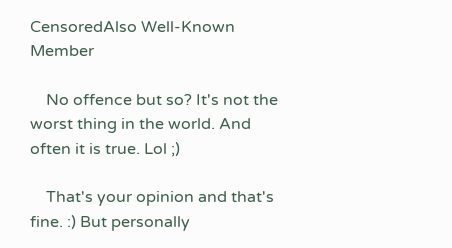CensoredAlso Well-Known Member

    No offence but so? It's not the worst thing in the world. And often it is true. Lol ;)

    That's your opinion and that's fine. :) But personally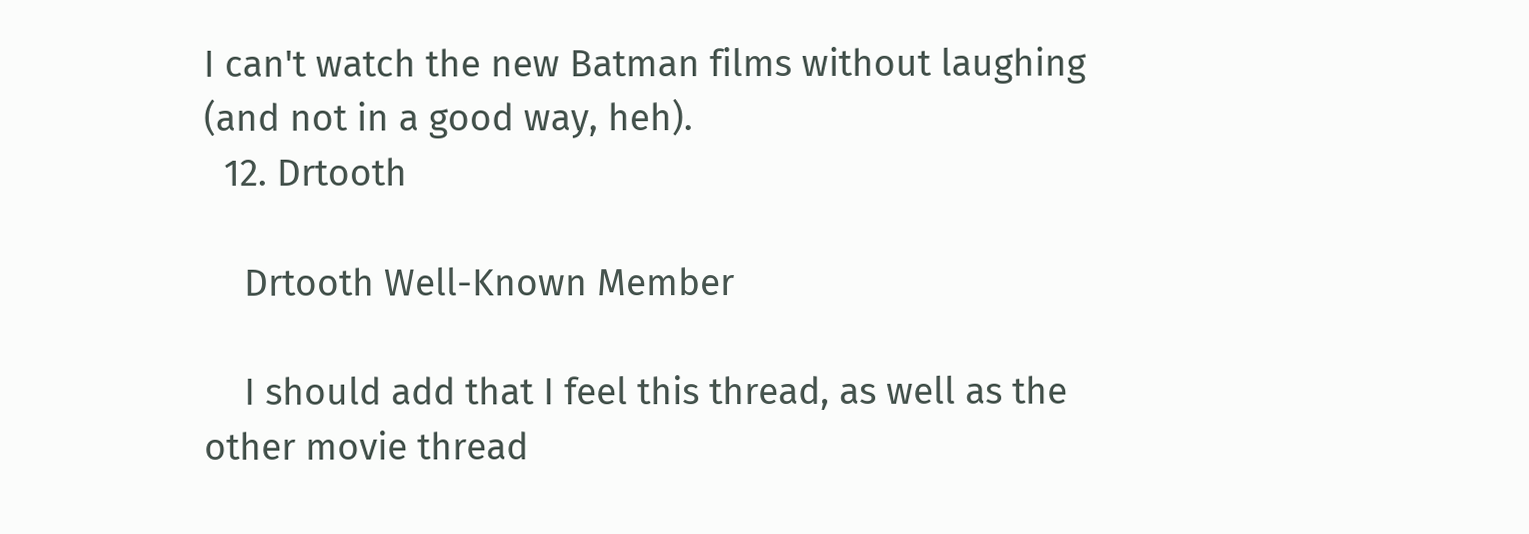I can't watch the new Batman films without laughing (and not in a good way, heh).
  12. Drtooth

    Drtooth Well-Known Member

    I should add that I feel this thread, as well as the other movie thread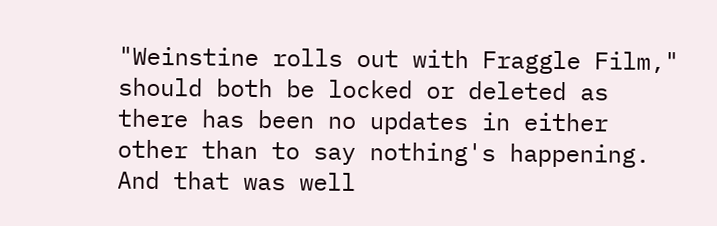"Weinstine rolls out with Fraggle Film," should both be locked or deleted as there has been no updates in either other than to say nothing's happening. And that was well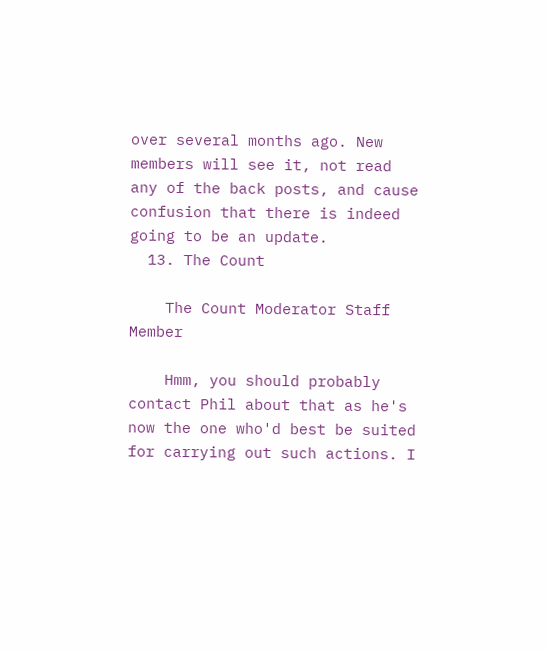over several months ago. New members will see it, not read any of the back posts, and cause confusion that there is indeed going to be an update.
  13. The Count

    The Count Moderator Staff Member

    Hmm, you should probably contact Phil about that as he's now the one who'd best be suited for carrying out such actions. I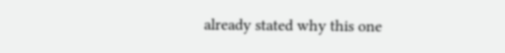already stated why this one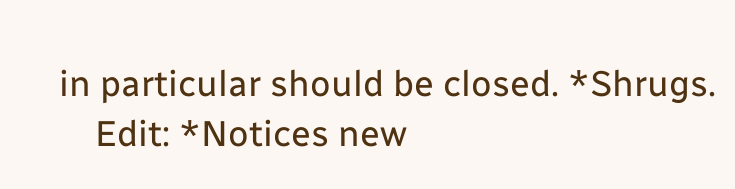in particular should be closed. *Shrugs.
    Edit: *Notices new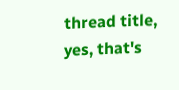thread title, yes, that's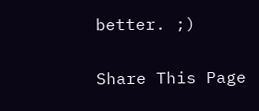better. ;)

Share This Page